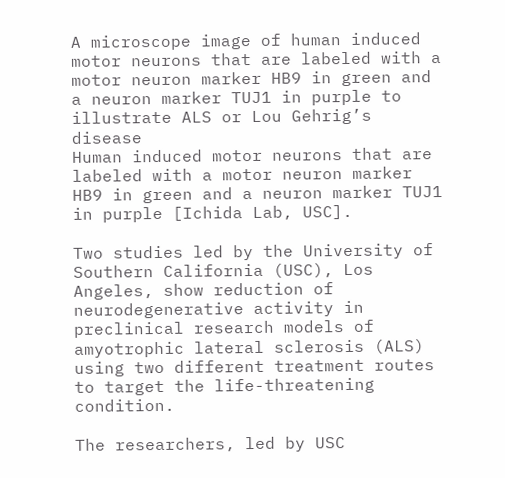A microscope image of human induced motor neurons that are labeled with a motor neuron marker HB9 in green and a neuron marker TUJ1 in purple to illustrate ALS or Lou Gehrig’s disease
Human induced motor neurons that are labeled with a motor neuron marker HB9 in green and a neuron marker TUJ1 in purple [Ichida Lab, USC].

Two studies led by the University of Southern California (USC), Los Angeles, show reduction of neurodegenerative activity in preclinical research models of amyotrophic lateral sclerosis (ALS) using two different treatment routes to target the life-threatening condition.

The researchers, led by USC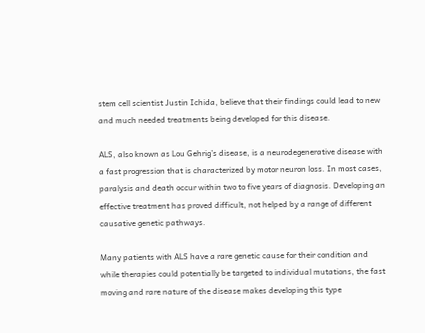stem cell scientist Justin Ichida, believe that their findings could lead to new and much needed treatments being developed for this disease.

ALS, also known as Lou Gehrig’s disease, is a neurodegenerative disease with a fast progression that is characterized by motor neuron loss. In most cases, paralysis and death occur within two to five years of diagnosis. Developing an effective treatment has proved difficult, not helped by a range of different causative genetic pathways.

Many patients with ALS have a rare genetic cause for their condition and while therapies could potentially be targeted to individual mutations, the fast moving and rare nature of the disease makes developing this type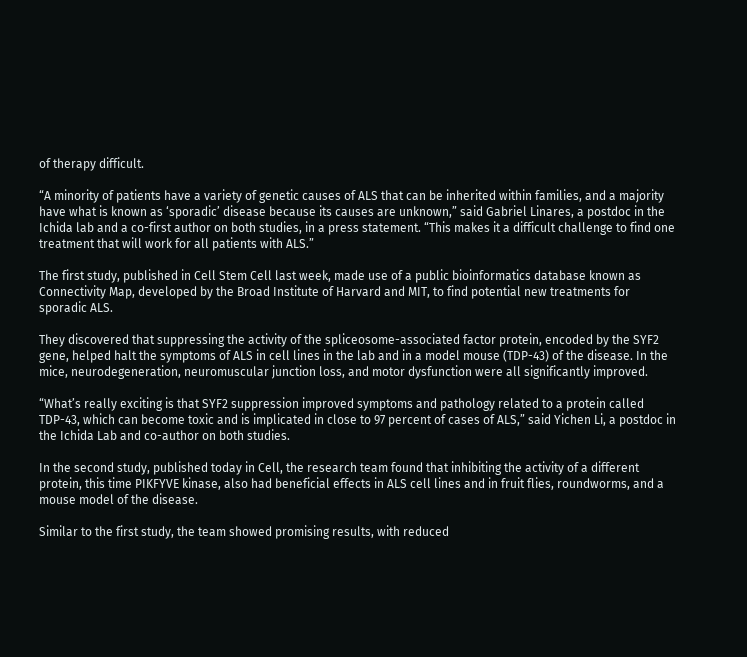of therapy difficult.

“A minority of patients have a variety of genetic causes of ALS that can be inherited within families, and a majority have what is known as ‘sporadic’ disease because its causes are unknown,” said Gabriel Linares, a postdoc in the Ichida lab and a co-first author on both studies, in a press statement. “This makes it a difficult challenge to find one treatment that will work for all patients with ALS.”

The first study, published in Cell Stem Cell last week, made use of a public bioinformatics database known as Connectivity Map, developed by the Broad Institute of Harvard and MIT, to find potential new treatments for sporadic ALS.

They discovered that suppressing the activity of the spliceosome-associated factor protein, encoded by the SYF2 gene, helped halt the symptoms of ALS in cell lines in the lab and in a model mouse (TDP-43) of the disease. In the mice, neurodegeneration, neuromuscular junction loss, and motor dysfunction were all significantly improved.

“What’s really exciting is that SYF2 suppression improved symptoms and pathology related to a protein called TDP-43, which can become toxic and is implicated in close to 97 percent of cases of ALS,” said Yichen Li, a postdoc in the Ichida Lab and co-author on both studies.

In the second study, published today in Cell, the research team found that inhibiting the activity of a different protein, this time PIKFYVE kinase, also had beneficial effects in ALS cell lines and in fruit flies, roundworms, and a mouse model of the disease.

Similar to the first study, the team showed promising results, with reduced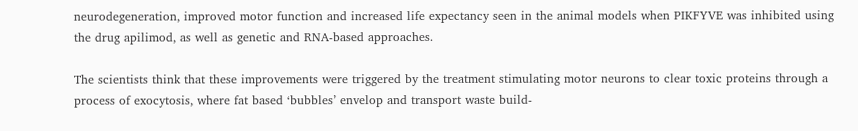neurodegeneration, improved motor function and increased life expectancy seen in the animal models when PIKFYVE was inhibited using the drug apilimod, as well as genetic and RNA-based approaches.

The scientists think that these improvements were triggered by the treatment stimulating motor neurons to clear toxic proteins through a process of exocytosis, where fat based ‘bubbles’ envelop and transport waste build-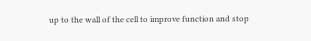up to the wall of the cell to improve function and stop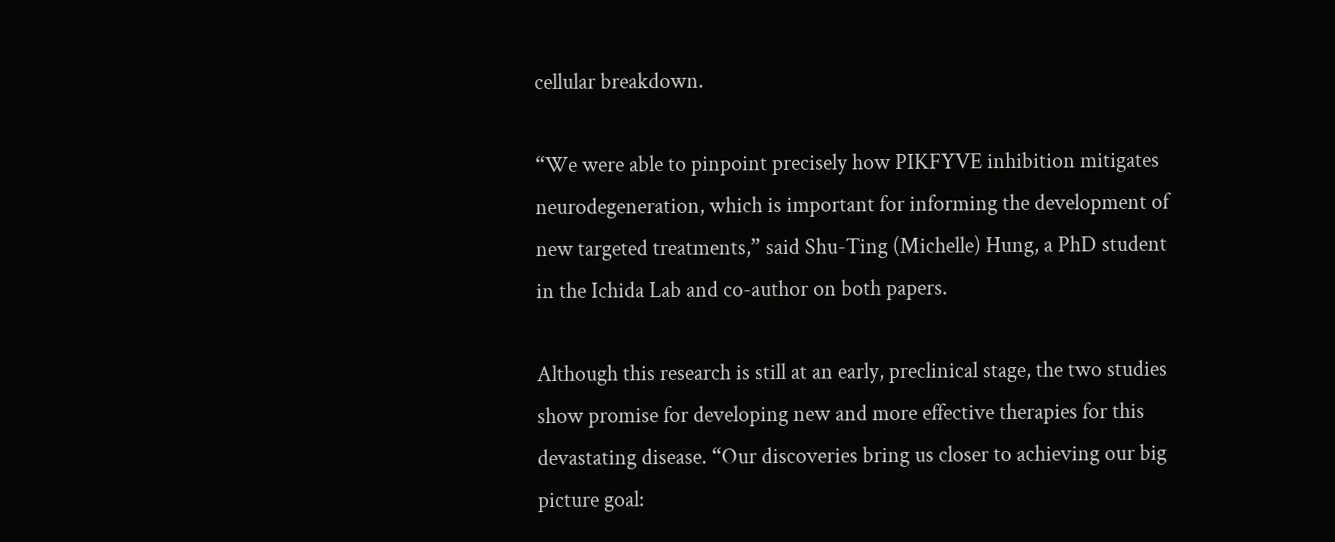cellular breakdown.

“We were able to pinpoint precisely how PIKFYVE inhibition mitigates neurodegeneration, which is important for informing the development of new targeted treatments,” said Shu-Ting (Michelle) Hung, a PhD student in the Ichida Lab and co-author on both papers.

Although this research is still at an early, preclinical stage, the two studies show promise for developing new and more effective therapies for this devastating disease. “Our discoveries bring us closer to achieving our big picture goal: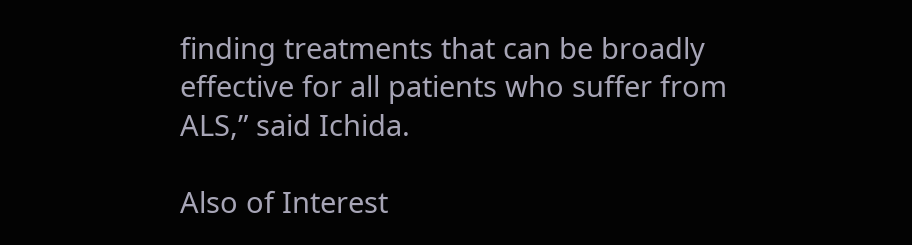finding treatments that can be broadly effective for all patients who suffer from ALS,” said Ichida.

Also of Interest